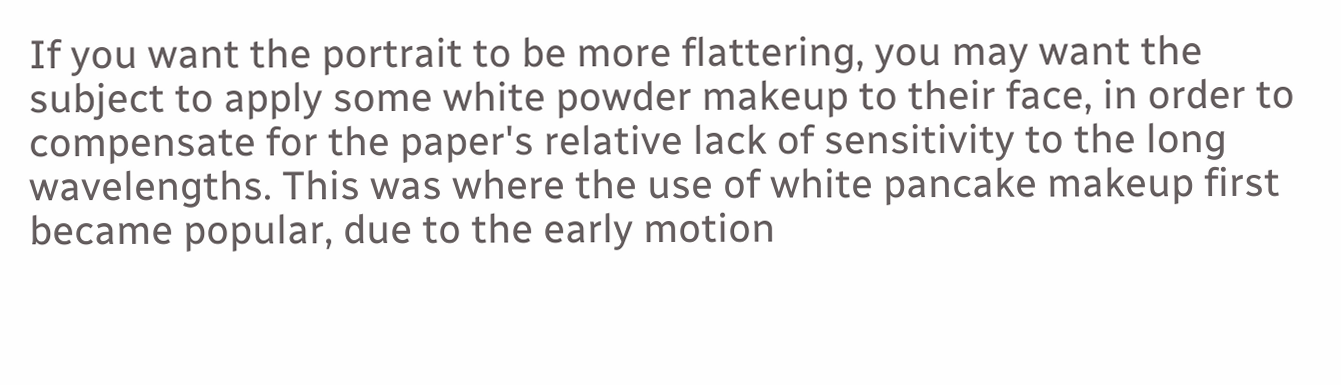If you want the portrait to be more flattering, you may want the subject to apply some white powder makeup to their face, in order to compensate for the paper's relative lack of sensitivity to the long wavelengths. This was where the use of white pancake makeup first became popular, due to the early motion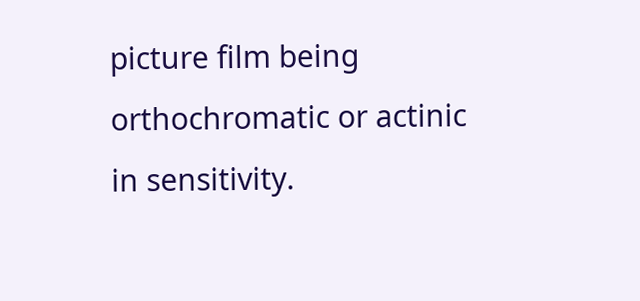picture film being orthochromatic or actinic in sensitivity.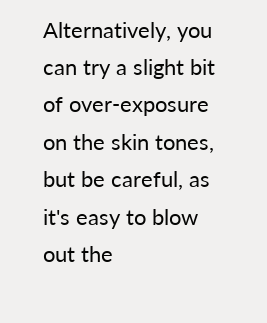Alternatively, you can try a slight bit of over-exposure on the skin tones, but be careful, as it's easy to blow out the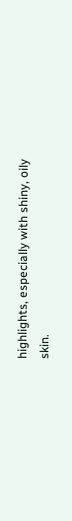highlights, especially with shiny, oily skin.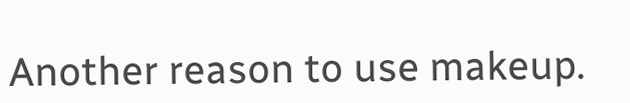Another reason to use makeup.